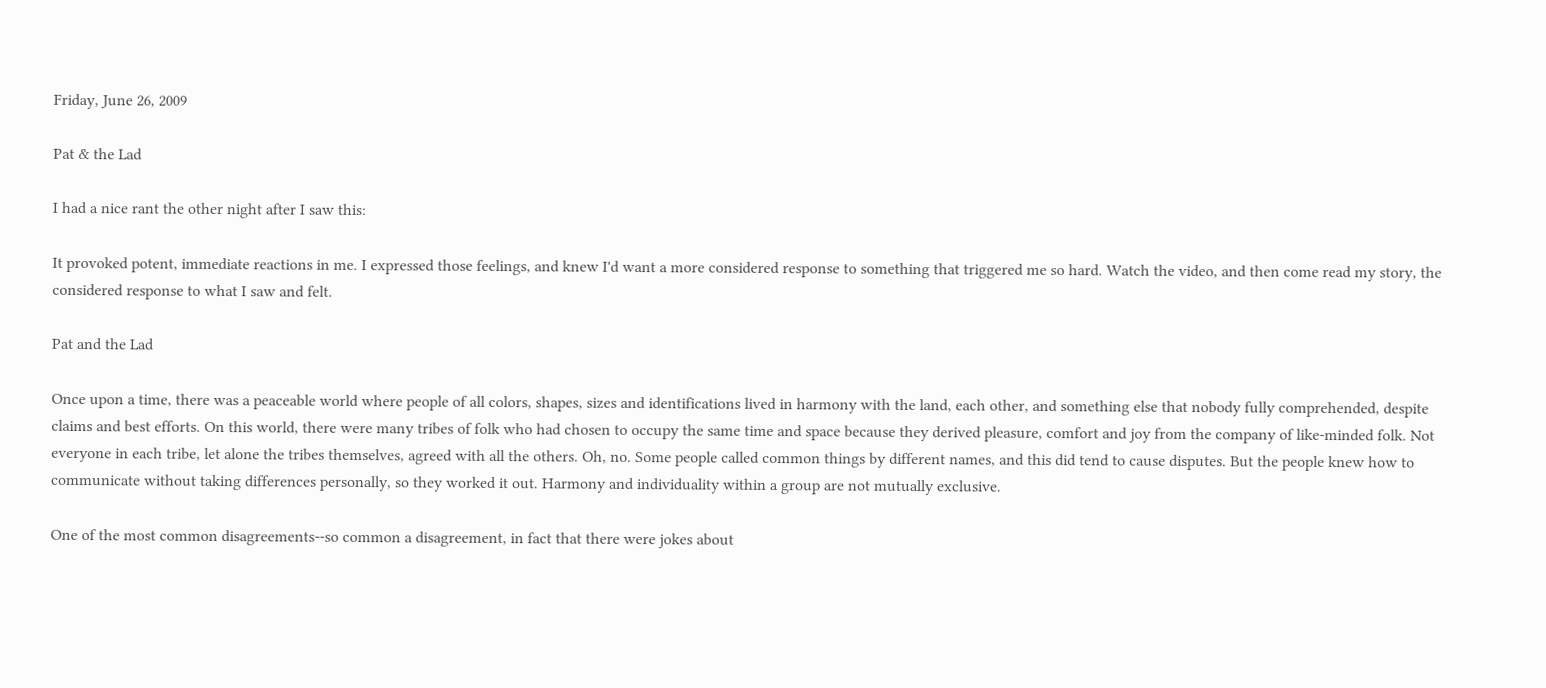Friday, June 26, 2009

Pat & the Lad

I had a nice rant the other night after I saw this:

It provoked potent, immediate reactions in me. I expressed those feelings, and knew I'd want a more considered response to something that triggered me so hard. Watch the video, and then come read my story, the considered response to what I saw and felt.

Pat and the Lad

Once upon a time, there was a peaceable world where people of all colors, shapes, sizes and identifications lived in harmony with the land, each other, and something else that nobody fully comprehended, despite claims and best efforts. On this world, there were many tribes of folk who had chosen to occupy the same time and space because they derived pleasure, comfort and joy from the company of like-minded folk. Not everyone in each tribe, let alone the tribes themselves, agreed with all the others. Oh, no. Some people called common things by different names, and this did tend to cause disputes. But the people knew how to communicate without taking differences personally, so they worked it out. Harmony and individuality within a group are not mutually exclusive.

One of the most common disagreements--so common a disagreement, in fact that there were jokes about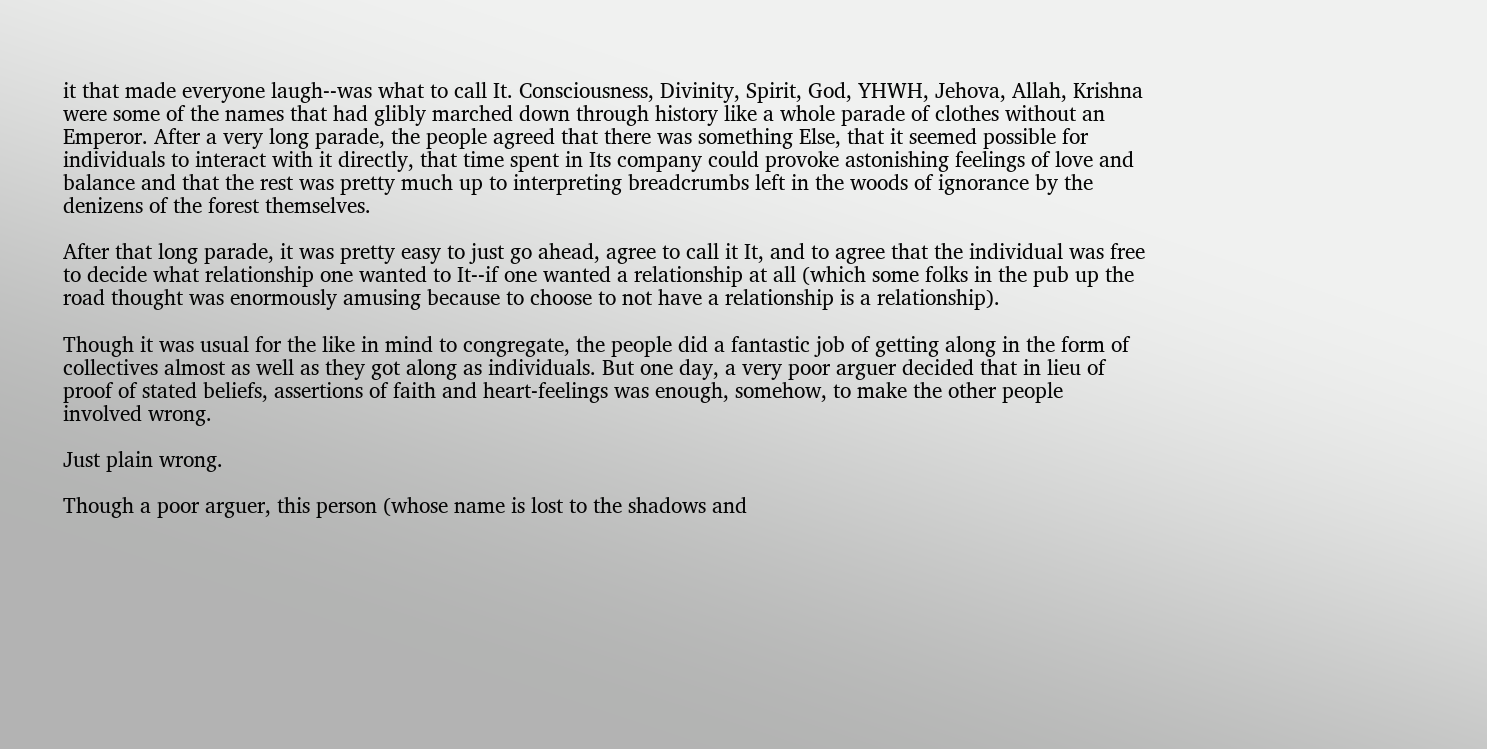it that made everyone laugh--was what to call It. Consciousness, Divinity, Spirit, God, YHWH, Jehova, Allah, Krishna were some of the names that had glibly marched down through history like a whole parade of clothes without an Emperor. After a very long parade, the people agreed that there was something Else, that it seemed possible for individuals to interact with it directly, that time spent in Its company could provoke astonishing feelings of love and balance and that the rest was pretty much up to interpreting breadcrumbs left in the woods of ignorance by the denizens of the forest themselves.

After that long parade, it was pretty easy to just go ahead, agree to call it It, and to agree that the individual was free to decide what relationship one wanted to It--if one wanted a relationship at all (which some folks in the pub up the road thought was enormously amusing because to choose to not have a relationship is a relationship).

Though it was usual for the like in mind to congregate, the people did a fantastic job of getting along in the form of collectives almost as well as they got along as individuals. But one day, a very poor arguer decided that in lieu of proof of stated beliefs, assertions of faith and heart-feelings was enough, somehow, to make the other people involved wrong.

Just plain wrong.

Though a poor arguer, this person (whose name is lost to the shadows and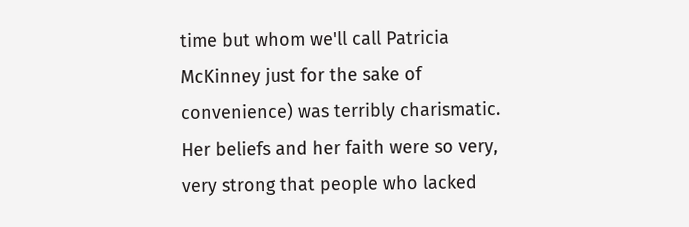time but whom we'll call Patricia McKinney just for the sake of convenience) was terribly charismatic. Her beliefs and her faith were so very, very strong that people who lacked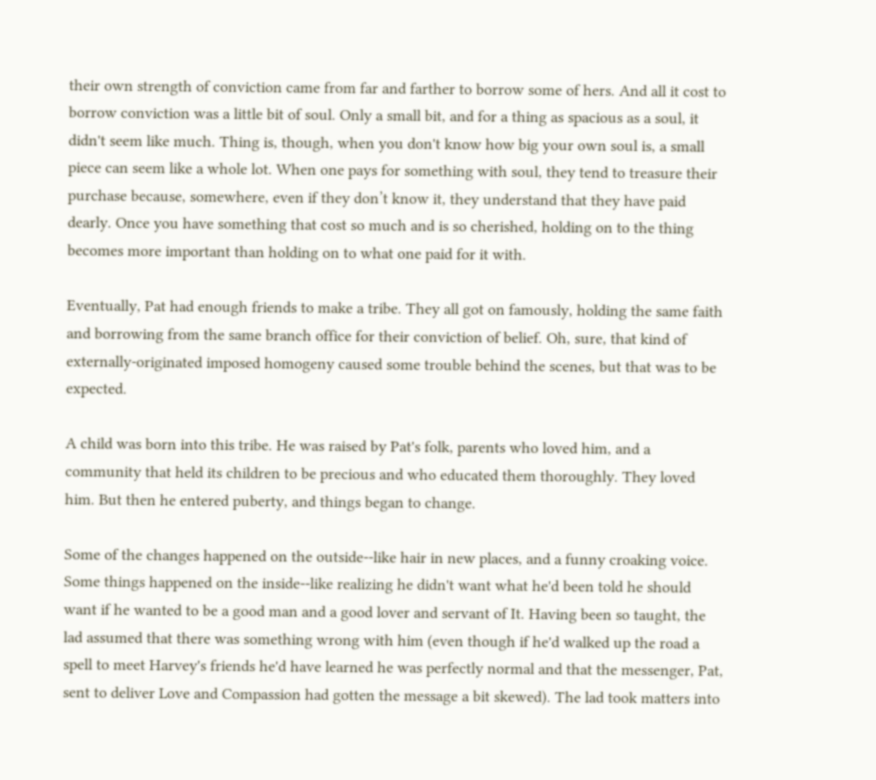their own strength of conviction came from far and farther to borrow some of hers. And all it cost to borrow conviction was a little bit of soul. Only a small bit, and for a thing as spacious as a soul, it didn't seem like much. Thing is, though, when you don't know how big your own soul is, a small piece can seem like a whole lot. When one pays for something with soul, they tend to treasure their purchase because, somewhere, even if they don’t know it, they understand that they have paid dearly. Once you have something that cost so much and is so cherished, holding on to the thing becomes more important than holding on to what one paid for it with.

Eventually, Pat had enough friends to make a tribe. They all got on famously, holding the same faith and borrowing from the same branch office for their conviction of belief. Oh, sure, that kind of externally-originated imposed homogeny caused some trouble behind the scenes, but that was to be expected.

A child was born into this tribe. He was raised by Pat's folk, parents who loved him, and a community that held its children to be precious and who educated them thoroughly. They loved him. But then he entered puberty, and things began to change.

Some of the changes happened on the outside--like hair in new places, and a funny croaking voice. Some things happened on the inside--like realizing he didn't want what he'd been told he should want if he wanted to be a good man and a good lover and servant of It. Having been so taught, the lad assumed that there was something wrong with him (even though if he'd walked up the road a spell to meet Harvey's friends he'd have learned he was perfectly normal and that the messenger, Pat, sent to deliver Love and Compassion had gotten the message a bit skewed). The lad took matters into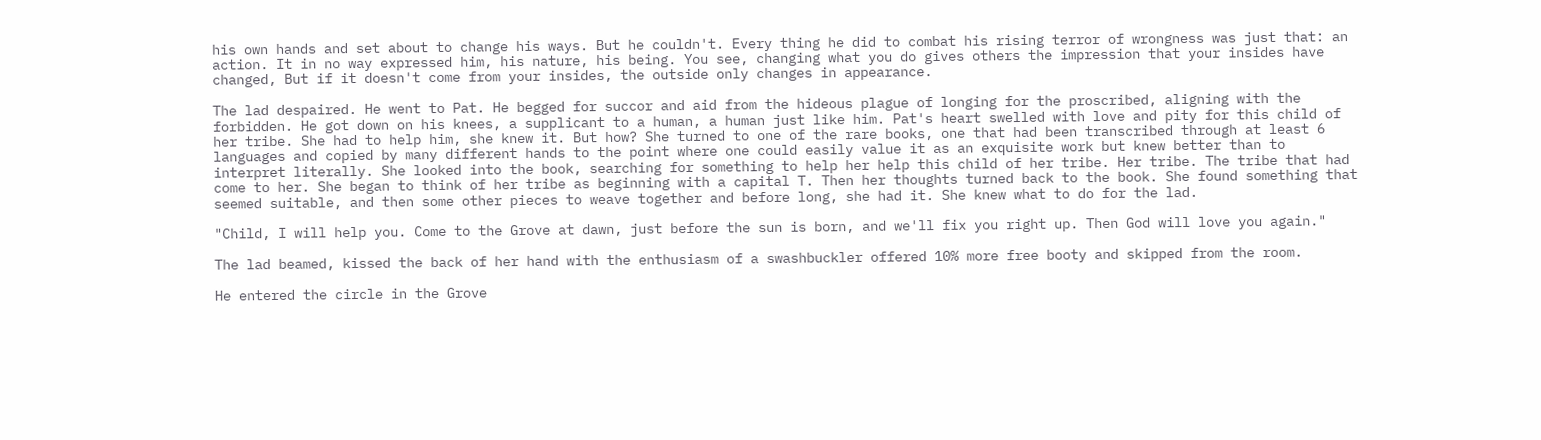his own hands and set about to change his ways. But he couldn't. Every thing he did to combat his rising terror of wrongness was just that: an action. It in no way expressed him, his nature, his being. You see, changing what you do gives others the impression that your insides have changed, But if it doesn't come from your insides, the outside only changes in appearance.

The lad despaired. He went to Pat. He begged for succor and aid from the hideous plague of longing for the proscribed, aligning with the forbidden. He got down on his knees, a supplicant to a human, a human just like him. Pat's heart swelled with love and pity for this child of her tribe. She had to help him, she knew it. But how? She turned to one of the rare books, one that had been transcribed through at least 6 languages and copied by many different hands to the point where one could easily value it as an exquisite work but knew better than to interpret literally. She looked into the book, searching for something to help her help this child of her tribe. Her tribe. The tribe that had come to her. She began to think of her tribe as beginning with a capital T. Then her thoughts turned back to the book. She found something that seemed suitable, and then some other pieces to weave together and before long, she had it. She knew what to do for the lad.

"Child, I will help you. Come to the Grove at dawn, just before the sun is born, and we'll fix you right up. Then God will love you again."

The lad beamed, kissed the back of her hand with the enthusiasm of a swashbuckler offered 10% more free booty and skipped from the room.

He entered the circle in the Grove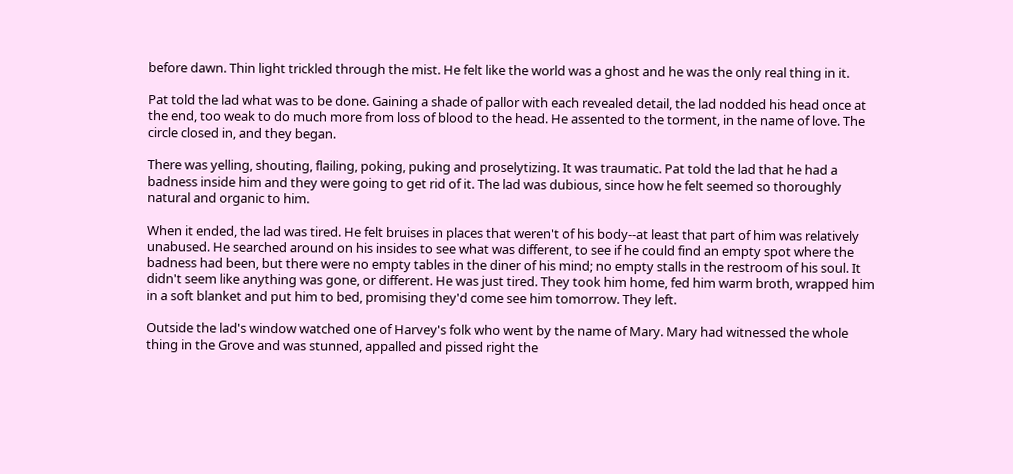before dawn. Thin light trickled through the mist. He felt like the world was a ghost and he was the only real thing in it.

Pat told the lad what was to be done. Gaining a shade of pallor with each revealed detail, the lad nodded his head once at the end, too weak to do much more from loss of blood to the head. He assented to the torment, in the name of love. The circle closed in, and they began.

There was yelling, shouting, flailing, poking, puking and proselytizing. It was traumatic. Pat told the lad that he had a badness inside him and they were going to get rid of it. The lad was dubious, since how he felt seemed so thoroughly natural and organic to him.

When it ended, the lad was tired. He felt bruises in places that weren't of his body--at least that part of him was relatively unabused. He searched around on his insides to see what was different, to see if he could find an empty spot where the badness had been, but there were no empty tables in the diner of his mind; no empty stalls in the restroom of his soul. It didn't seem like anything was gone, or different. He was just tired. They took him home, fed him warm broth, wrapped him in a soft blanket and put him to bed, promising they'd come see him tomorrow. They left.

Outside the lad's window watched one of Harvey's folk who went by the name of Mary. Mary had witnessed the whole thing in the Grove and was stunned, appalled and pissed right the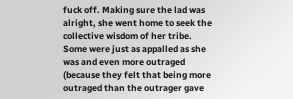fuck off. Making sure the lad was alright, she went home to seek the collective wisdom of her tribe. Some were just as appalled as she was and even more outraged (because they felt that being more outraged than the outrager gave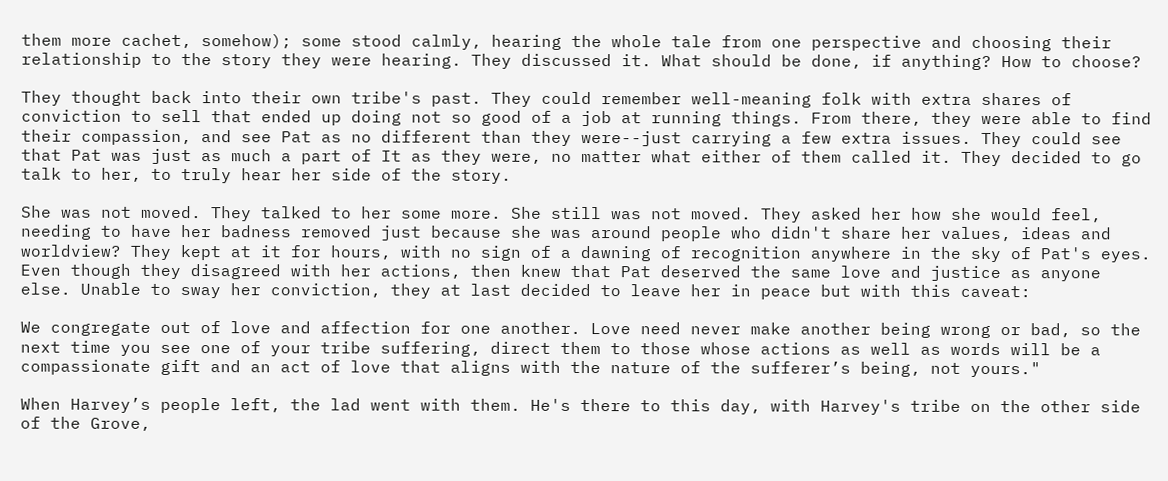them more cachet, somehow); some stood calmly, hearing the whole tale from one perspective and choosing their relationship to the story they were hearing. They discussed it. What should be done, if anything? How to choose?

They thought back into their own tribe's past. They could remember well-meaning folk with extra shares of conviction to sell that ended up doing not so good of a job at running things. From there, they were able to find their compassion, and see Pat as no different than they were--just carrying a few extra issues. They could see that Pat was just as much a part of It as they were, no matter what either of them called it. They decided to go talk to her, to truly hear her side of the story.

She was not moved. They talked to her some more. She still was not moved. They asked her how she would feel, needing to have her badness removed just because she was around people who didn't share her values, ideas and worldview? They kept at it for hours, with no sign of a dawning of recognition anywhere in the sky of Pat's eyes. Even though they disagreed with her actions, then knew that Pat deserved the same love and justice as anyone else. Unable to sway her conviction, they at last decided to leave her in peace but with this caveat:

We congregate out of love and affection for one another. Love need never make another being wrong or bad, so the next time you see one of your tribe suffering, direct them to those whose actions as well as words will be a compassionate gift and an act of love that aligns with the nature of the sufferer’s being, not yours."

When Harvey’s people left, the lad went with them. He's there to this day, with Harvey's tribe on the other side of the Grove,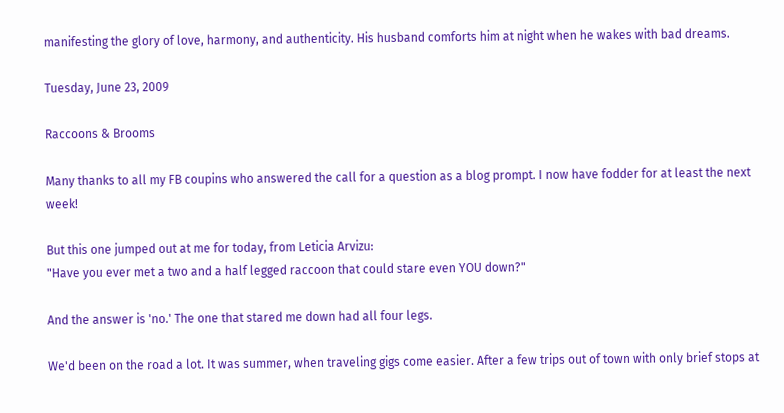manifesting the glory of love, harmony, and authenticity. His husband comforts him at night when he wakes with bad dreams.

Tuesday, June 23, 2009

Raccoons & Brooms

Many thanks to all my FB coupins who answered the call for a question as a blog prompt. I now have fodder for at least the next week!

But this one jumped out at me for today, from Leticia Arvizu:
"Have you ever met a two and a half legged raccoon that could stare even YOU down?"

And the answer is 'no.' The one that stared me down had all four legs.

We'd been on the road a lot. It was summer, when traveling gigs come easier. After a few trips out of town with only brief stops at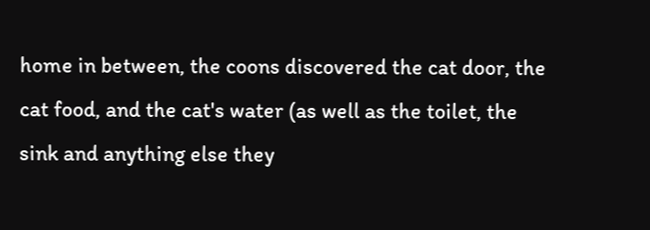home in between, the coons discovered the cat door, the cat food, and the cat's water (as well as the toilet, the sink and anything else they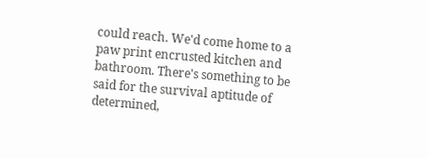could reach. We'd come home to a paw print encrusted kitchen and bathroom. There's something to be said for the survival aptitude of determined,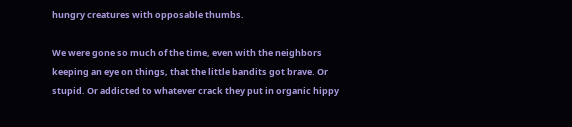hungry creatures with opposable thumbs.

We were gone so much of the time, even with the neighbors keeping an eye on things, that the little bandits got brave. Or stupid. Or addicted to whatever crack they put in organic hippy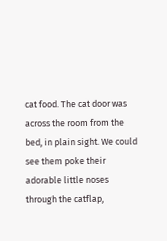cat food. The cat door was across the room from the bed, in plain sight. We could see them poke their adorable little noses through the catflap,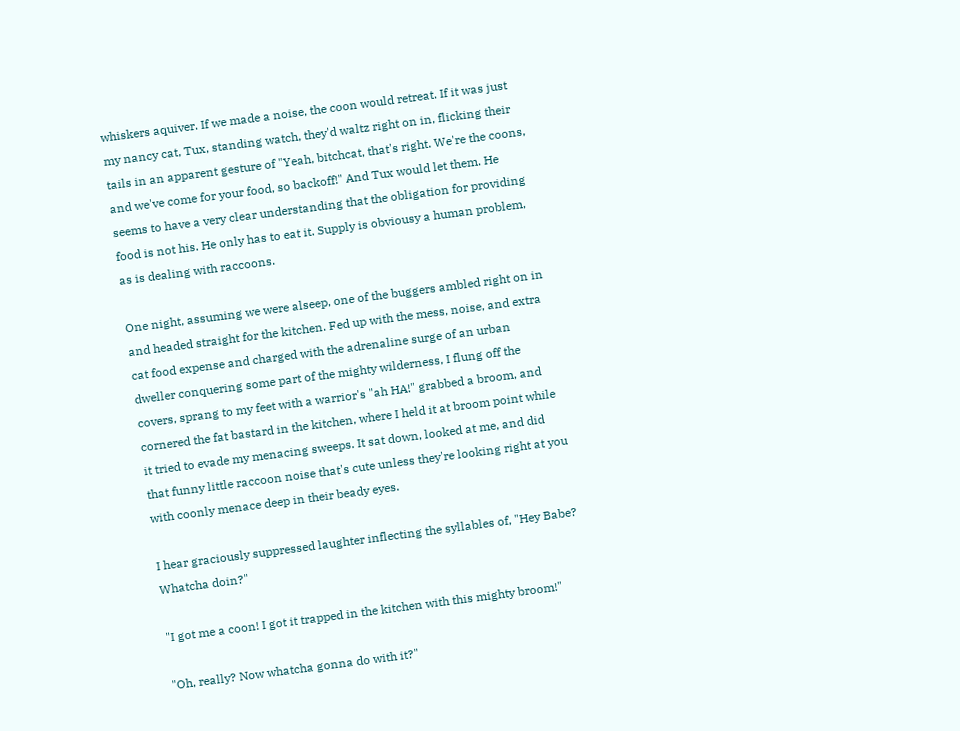whiskers aquiver. If we made a noise, the coon would retreat. If it was just my nancy cat, Tux, standing watch, they'd waltz right on in, flicking their tails in an apparent gesture of "Yeah, bitchcat, that's right. We're the coons, and we've come for your food, so backoff!" And Tux would let them. He seems to have a very clear understanding that the obligation for providing food is not his. He only has to eat it. Supply is obviousy a human problem, as is dealing with raccoons.

One night, assuming we were alseep, one of the buggers ambled right on in and headed straight for the kitchen. Fed up with the mess, noise, and extra cat food expense and charged with the adrenaline surge of an urban dweller conquering some part of the mighty wilderness, I flung off the covers, sprang to my feet with a warrior's "ah HA!" grabbed a broom, and cornered the fat bastard in the kitchen, where I held it at broom point while it tried to evade my menacing sweeps. It sat down, looked at me, and did that funny little raccoon noise that's cute unless they're looking right at you with coonly menace deep in their beady eyes.

I hear graciously suppressed laughter inflecting the syllables of, "Hey Babe? Whatcha doin?"

"I got me a coon! I got it trapped in the kitchen with this mighty broom!"

"Oh, really? Now whatcha gonna do with it?"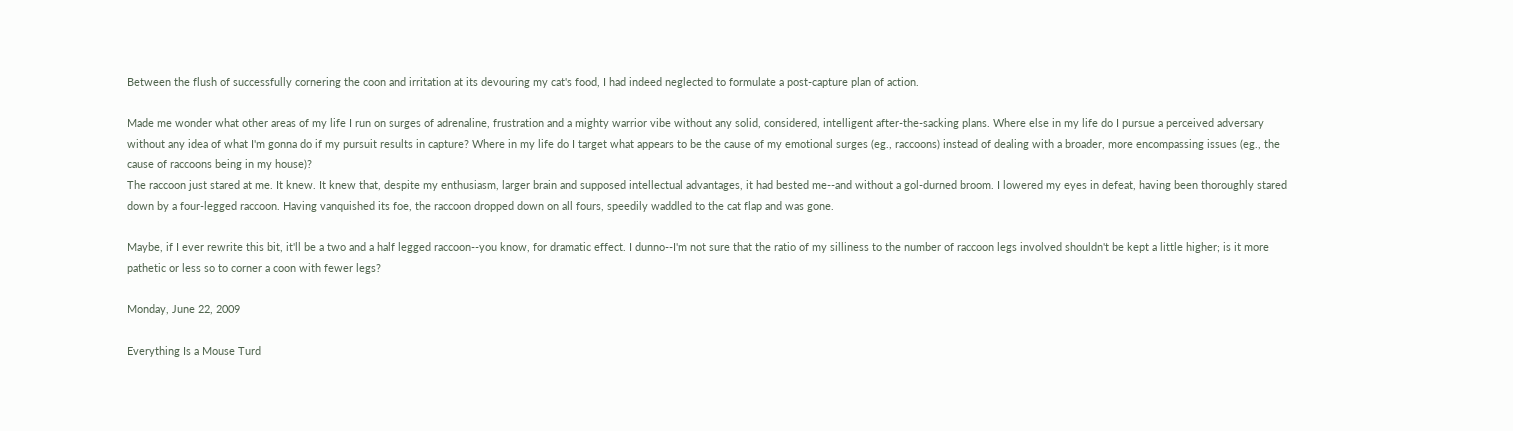Between the flush of successfully cornering the coon and irritation at its devouring my cat's food, I had indeed neglected to formulate a post-capture plan of action.

Made me wonder what other areas of my life I run on surges of adrenaline, frustration and a mighty warrior vibe without any solid, considered, intelligent after-the-sacking plans. Where else in my life do I pursue a perceived adversary without any idea of what I'm gonna do if my pursuit results in capture? Where in my life do I target what appears to be the cause of my emotional surges (eg., raccoons) instead of dealing with a broader, more encompassing issues (eg., the cause of raccoons being in my house)?
The raccoon just stared at me. It knew. It knew that, despite my enthusiasm, larger brain and supposed intellectual advantages, it had bested me--and without a gol-durned broom. I lowered my eyes in defeat, having been thoroughly stared down by a four-legged raccoon. Having vanquished its foe, the raccoon dropped down on all fours, speedily waddled to the cat flap and was gone.

Maybe, if I ever rewrite this bit, it'll be a two and a half legged raccoon--you know, for dramatic effect. I dunno--I'm not sure that the ratio of my silliness to the number of raccoon legs involved shouldn't be kept a little higher; is it more pathetic or less so to corner a coon with fewer legs?

Monday, June 22, 2009

Everything Is a Mouse Turd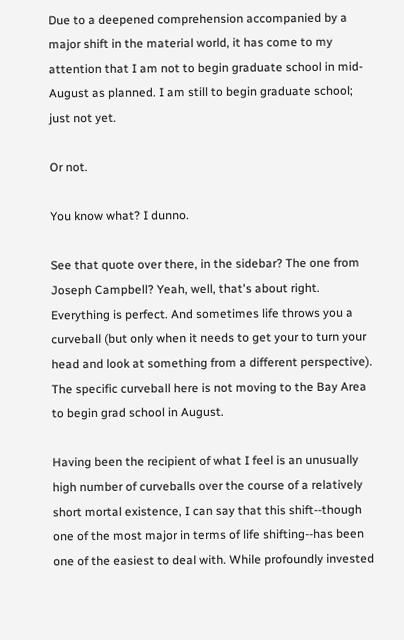Due to a deepened comprehension accompanied by a major shift in the material world, it has come to my attention that I am not to begin graduate school in mid-August as planned. I am still to begin graduate school; just not yet.

Or not.

You know what? I dunno.

See that quote over there, in the sidebar? The one from Joseph Campbell? Yeah, well, that's about right. Everything is perfect. And sometimes life throws you a curveball (but only when it needs to get your to turn your head and look at something from a different perspective). The specific curveball here is not moving to the Bay Area to begin grad school in August.

Having been the recipient of what I feel is an unusually high number of curveballs over the course of a relatively short mortal existence, I can say that this shift--though one of the most major in terms of life shifting--has been one of the easiest to deal with. While profoundly invested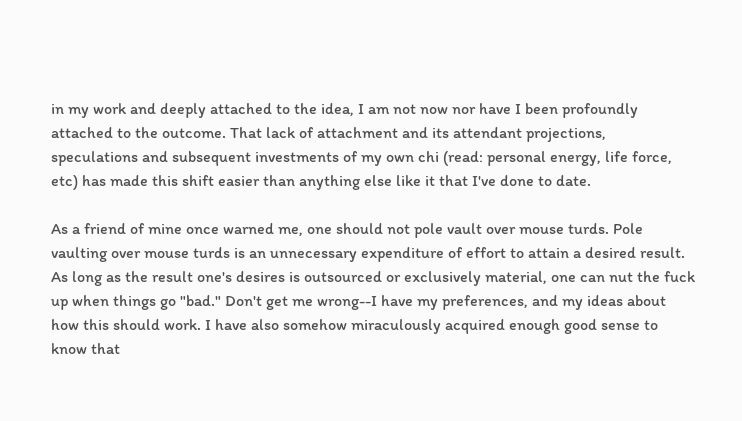in my work and deeply attached to the idea, I am not now nor have I been profoundly attached to the outcome. That lack of attachment and its attendant projections, speculations and subsequent investments of my own chi (read: personal energy, life force, etc) has made this shift easier than anything else like it that I've done to date.

As a friend of mine once warned me, one should not pole vault over mouse turds. Pole vaulting over mouse turds is an unnecessary expenditure of effort to attain a desired result. As long as the result one's desires is outsourced or exclusively material, one can nut the fuck up when things go "bad." Don't get me wrong--I have my preferences, and my ideas about how this should work. I have also somehow miraculously acquired enough good sense to know that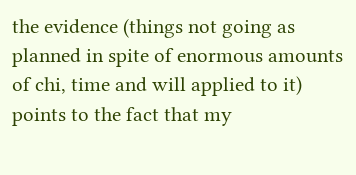the evidence (things not going as planned in spite of enormous amounts of chi, time and will applied to it) points to the fact that my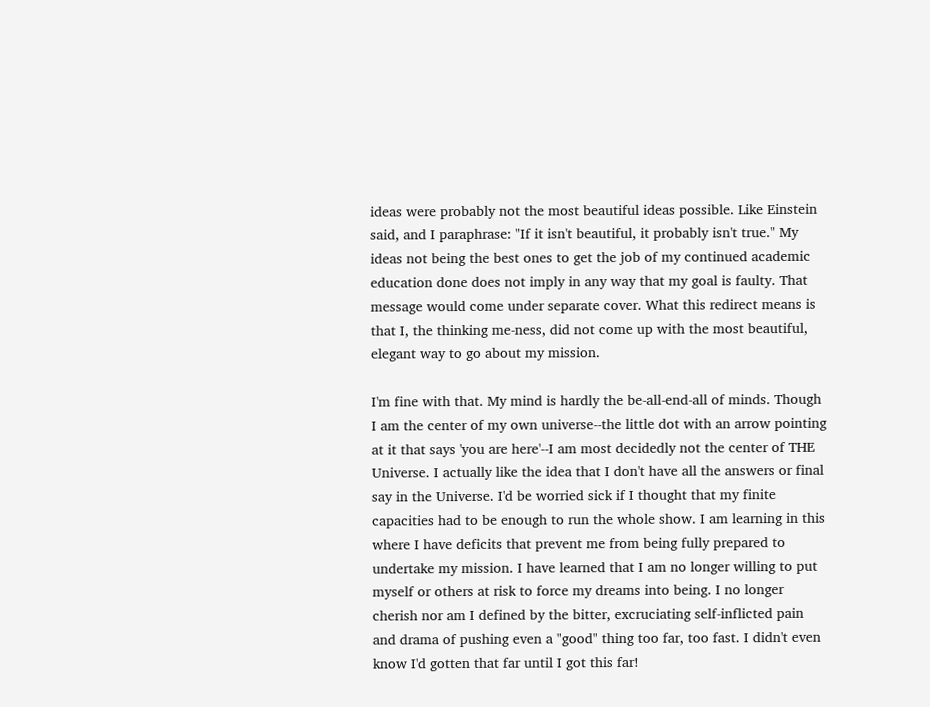ideas were probably not the most beautiful ideas possible. Like Einstein said, and I paraphrase: "If it isn't beautiful, it probably isn't true." My ideas not being the best ones to get the job of my continued academic education done does not imply in any way that my goal is faulty. That message would come under separate cover. What this redirect means is that I, the thinking me-ness, did not come up with the most beautiful, elegant way to go about my mission.

I'm fine with that. My mind is hardly the be-all-end-all of minds. Though I am the center of my own universe--the little dot with an arrow pointing at it that says 'you are here'--I am most decidedly not the center of THE Universe. I actually like the idea that I don't have all the answers or final say in the Universe. I'd be worried sick if I thought that my finite capacities had to be enough to run the whole show. I am learning in this where I have deficits that prevent me from being fully prepared to undertake my mission. I have learned that I am no longer willing to put myself or others at risk to force my dreams into being. I no longer cherish nor am I defined by the bitter, excruciating self-inflicted pain and drama of pushing even a "good" thing too far, too fast. I didn't even know I'd gotten that far until I got this far!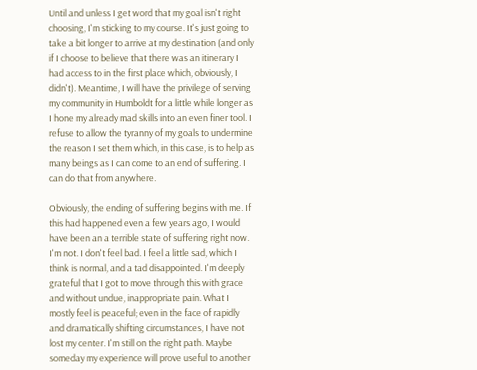Until and unless I get word that my goal isn't right choosing, I'm sticking to my course. It's just going to take a bit longer to arrive at my destination (and only if I choose to believe that there was an itinerary I had access to in the first place which, obviously, I didn't). Meantime, I will have the privilege of serving my community in Humboldt for a little while longer as I hone my already mad skills into an even finer tool. I refuse to allow the tyranny of my goals to undermine the reason I set them which, in this case, is to help as many beings as I can come to an end of suffering. I can do that from anywhere.

Obviously, the ending of suffering begins with me. If this had happened even a few years ago, I would have been an a terrible state of suffering right now. I'm not. I don't feel bad. I feel a little sad, which I think is normal, and a tad disappointed. I'm deeply grateful that I got to move through this with grace and without undue, inappropriate pain. What I mostly feel is peaceful; even in the face of rapidly and dramatically shifting circumstances, I have not lost my center. I'm still on the right path. Maybe someday my experience will prove useful to another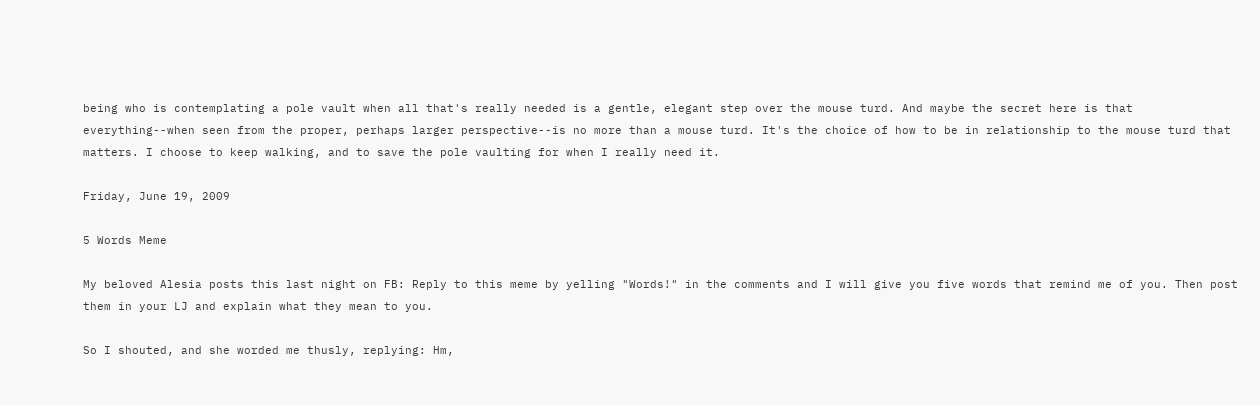being who is contemplating a pole vault when all that's really needed is a gentle, elegant step over the mouse turd. And maybe the secret here is that everything--when seen from the proper, perhaps larger perspective--is no more than a mouse turd. It's the choice of how to be in relationship to the mouse turd that matters. I choose to keep walking, and to save the pole vaulting for when I really need it.

Friday, June 19, 2009

5 Words Meme

My beloved Alesia posts this last night on FB: Reply to this meme by yelling "Words!" in the comments and I will give you five words that remind me of you. Then post them in your LJ and explain what they mean to you.

So I shouted, and she worded me thusly, replying: Hm,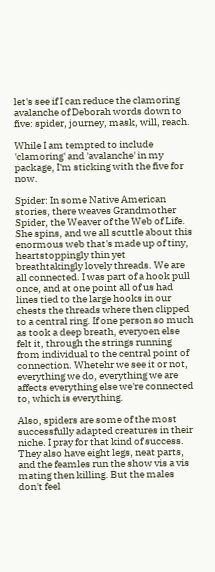let's see if I can reduce the clamoring avalanche of Deborah words down to five: spider, journey, mask, will, reach.

While I am tempted to include 'clamoring' and 'avalanche' in my package, I'm sticking with the five for now.

Spider: In some Native American stories, there weaves Grandmother Spider, the Weaver of the Web of Life. She spins, and we all scuttle about this enormous web that's made up of tiny, heartstoppingly thin yet breathtakingly lovely threads. We are all connected. I was part of a hook pull once, and at one point all of us had lines tied to the large hooks in our chests the threads where then clipped to a central ring. If one person so much as took a deep breath, everyoen else felt it, through the strings running from individual to the central point of connection. Whetehr we see it or not, everything we do, everything we are affects everything else we're connected to, which is everything.

Also, spiders are some of the most successfully adapted creatures in their niche. I pray for that kind of success. They also have eight legs, neat parts, and the feamles run the show vis a vis mating then killing. But the males don't feel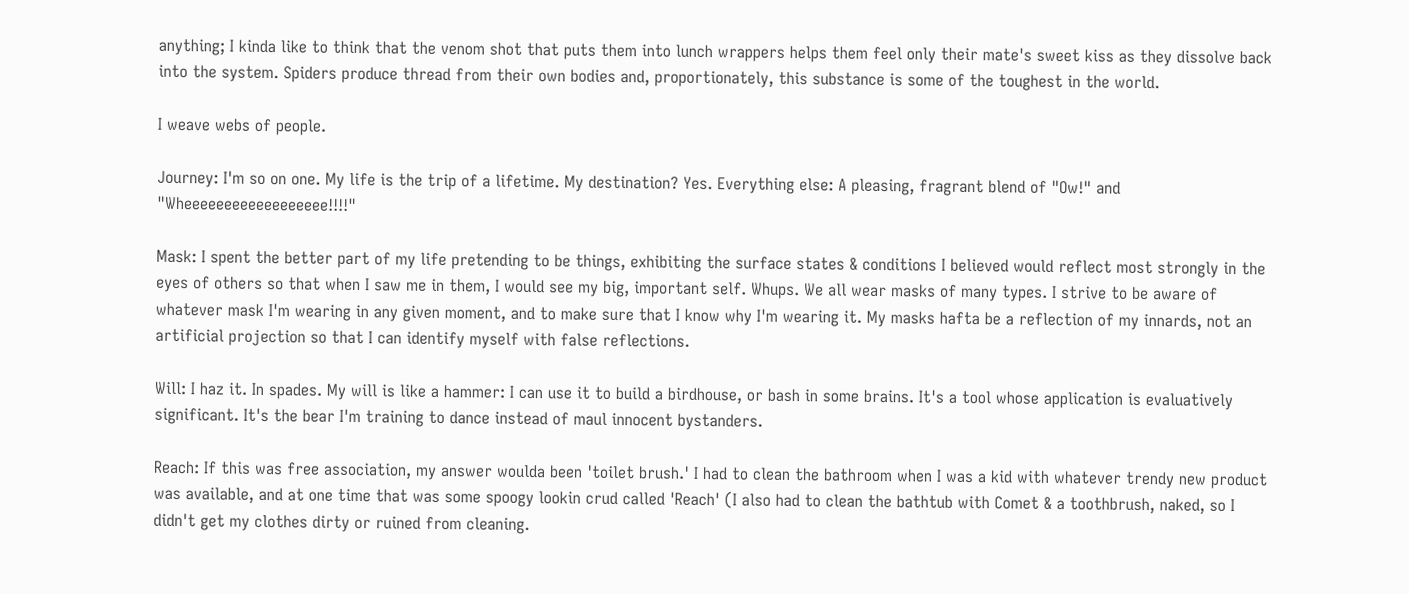anything; I kinda like to think that the venom shot that puts them into lunch wrappers helps them feel only their mate's sweet kiss as they dissolve back into the system. Spiders produce thread from their own bodies and, proportionately, this substance is some of the toughest in the world.

I weave webs of people.

Journey: I'm so on one. My life is the trip of a lifetime. My destination? Yes. Everything else: A pleasing, fragrant blend of "Ow!" and "Wheeeeeeeeeeeeeeeeee!!!!"

Mask: I spent the better part of my life pretending to be things, exhibiting the surface states & conditions I believed would reflect most strongly in the eyes of others so that when I saw me in them, I would see my big, important self. Whups. We all wear masks of many types. I strive to be aware of whatever mask I'm wearing in any given moment, and to make sure that I know why I'm wearing it. My masks hafta be a reflection of my innards, not an artificial projection so that I can identify myself with false reflections.

Will: I haz it. In spades. My will is like a hammer: I can use it to build a birdhouse, or bash in some brains. It's a tool whose application is evaluatively significant. It's the bear I'm training to dance instead of maul innocent bystanders.

Reach: If this was free association, my answer woulda been 'toilet brush.' I had to clean the bathroom when I was a kid with whatever trendy new product was available, and at one time that was some spoogy lookin crud called 'Reach' (I also had to clean the bathtub with Comet & a toothbrush, naked, so I didn't get my clothes dirty or ruined from cleaning.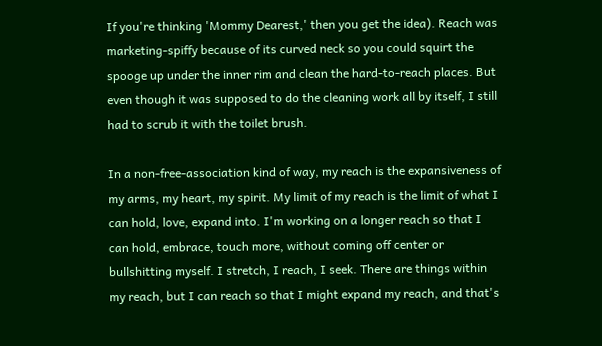If you're thinking 'Mommy Dearest,' then you get the idea). Reach was marketing-spiffy because of its curved neck so you could squirt the spooge up under the inner rim and clean the hard-to-reach places. But even though it was supposed to do the cleaning work all by itself, I still had to scrub it with the toilet brush.

In a non-free-association kind of way, my reach is the expansiveness of my arms, my heart, my spirit. My limit of my reach is the limit of what I can hold, love, expand into. I'm working on a longer reach so that I can hold, embrace, touch more, without coming off center or bullshitting myself. I stretch, I reach, I seek. There are things within my reach, but I can reach so that I might expand my reach, and that's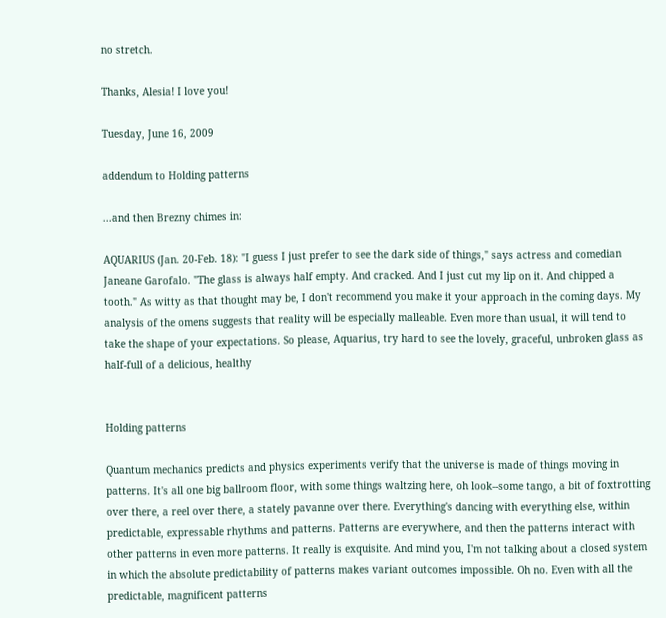no stretch.

Thanks, Alesia! I love you!

Tuesday, June 16, 2009

addendum to Holding patterns

...and then Brezny chimes in:

AQUARIUS (Jan. 20-Feb. 18): "I guess I just prefer to see the dark side of things," says actress and comedian Janeane Garofalo. "The glass is always half empty. And cracked. And I just cut my lip on it. And chipped a tooth." As witty as that thought may be, I don't recommend you make it your approach in the coming days. My analysis of the omens suggests that reality will be especially malleable. Even more than usual, it will tend to take the shape of your expectations. So please, Aquarius, try hard to see the lovely, graceful, unbroken glass as half-full of a delicious, healthy


Holding patterns

Quantum mechanics predicts and physics experiments verify that the universe is made of things moving in patterns. It's all one big ballroom floor, with some things waltzing here, oh look--some tango, a bit of foxtrotting over there, a reel over there, a stately pavanne over there. Everything's dancing with everything else, within predictable, expressable rhythms and patterns. Patterns are everywhere, and then the patterns interact with other patterns in even more patterns. It really is exquisite. And mind you, I'm not talking about a closed system in which the absolute predictability of patterns makes variant outcomes impossible. Oh no. Even with all the predictable, magnificent patterns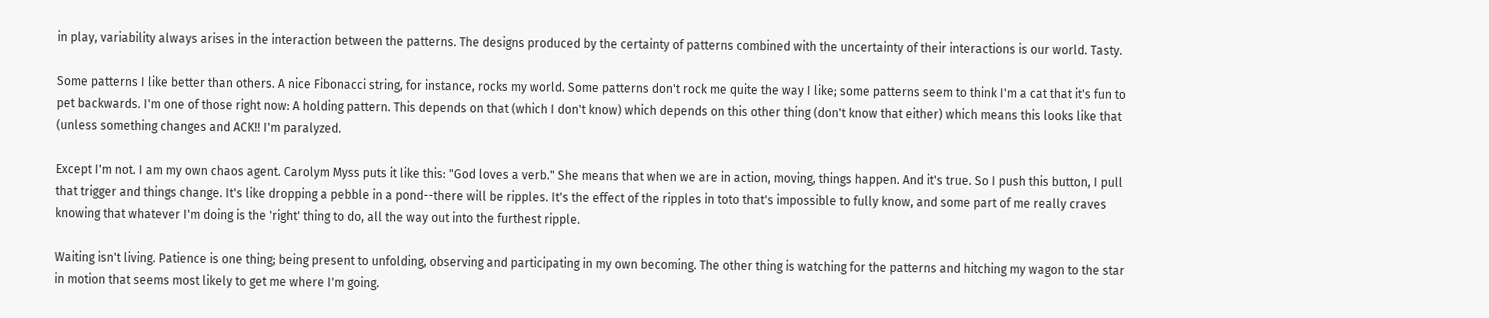in play, variability always arises in the interaction between the patterns. The designs produced by the certainty of patterns combined with the uncertainty of their interactions is our world. Tasty.

Some patterns I like better than others. A nice Fibonacci string, for instance, rocks my world. Some patterns don't rock me quite the way I like; some patterns seem to think I'm a cat that it's fun to pet backwards. I'm one of those right now: A holding pattern. This depends on that (which I don't know) which depends on this other thing (don't know that either) which means this looks like that (unless something changes and ACK!! I'm paralyzed.

Except I'm not. I am my own chaos agent. Carolym Myss puts it like this: "God loves a verb." She means that when we are in action, moving, things happen. And it's true. So I push this button, I pull that trigger and things change. It's like dropping a pebble in a pond--there will be ripples. It's the effect of the ripples in toto that's impossible to fully know, and some part of me really craves knowing that whatever I'm doing is the 'right' thing to do, all the way out into the furthest ripple.

Waiting isn't living. Patience is one thing; being present to unfolding, observing and participating in my own becoming. The other thing is watching for the patterns and hitching my wagon to the star in motion that seems most likely to get me where I'm going.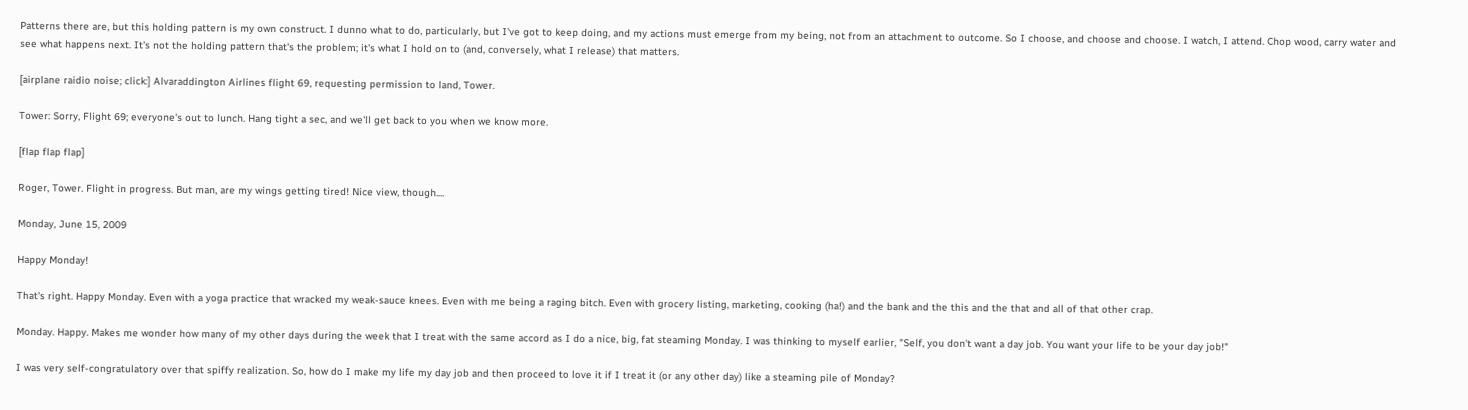Patterns there are, but this holding pattern is my own construct. I dunno what to do, particularly, but I've got to keep doing, and my actions must emerge from my being, not from an attachment to outcome. So I choose, and choose and choose. I watch, I attend. Chop wood, carry water and see what happens next. It's not the holding pattern that's the problem; it's what I hold on to (and, conversely, what I release) that matters.

[airplane raidio noise; click:] Alvaraddington Airlines flight 69, requesting permission to land, Tower.

Tower: Sorry, Flight 69; everyone's out to lunch. Hang tight a sec, and we'll get back to you when we know more.

[flap flap flap]

Roger, Tower. Flight in progress. But man, are my wings getting tired! Nice view, though....

Monday, June 15, 2009

Happy Monday!

That's right. Happy Monday. Even with a yoga practice that wracked my weak-sauce knees. Even with me being a raging bitch. Even with grocery listing, marketing, cooking (ha!) and the bank and the this and the that and all of that other crap.

Monday. Happy. Makes me wonder how many of my other days during the week that I treat with the same accord as I do a nice, big, fat steaming Monday. I was thinking to myself earlier, "Self, you don't want a day job. You want your life to be your day job!"

I was very self-congratulatory over that spiffy realization. So, how do I make my life my day job and then proceed to love it if I treat it (or any other day) like a steaming pile of Monday?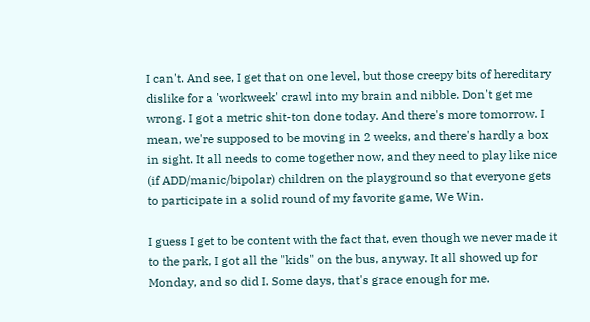I can't. And see, I get that on one level, but those creepy bits of hereditary dislike for a 'workweek' crawl into my brain and nibble. Don't get me wrong. I got a metric shit-ton done today. And there's more tomorrow. I mean, we're supposed to be moving in 2 weeks, and there's hardly a box in sight. It all needs to come together now, and they need to play like nice (if ADD/manic/bipolar) children on the playground so that everyone gets to participate in a solid round of my favorite game, We Win.

I guess I get to be content with the fact that, even though we never made it to the park, I got all the "kids" on the bus, anyway. It all showed up for Monday, and so did I. Some days, that's grace enough for me.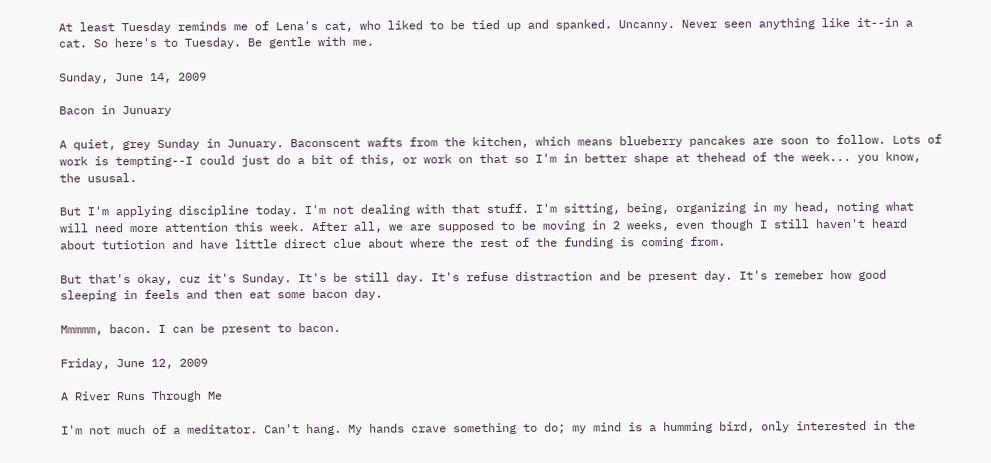At least Tuesday reminds me of Lena's cat, who liked to be tied up and spanked. Uncanny. Never seen anything like it--in a cat. So here's to Tuesday. Be gentle with me.

Sunday, June 14, 2009

Bacon in Junuary

A quiet, grey Sunday in Junuary. Baconscent wafts from the kitchen, which means blueberry pancakes are soon to follow. Lots of work is tempting--I could just do a bit of this, or work on that so I'm in better shape at thehead of the week... you know, the ususal.

But I'm applying discipline today. I'm not dealing with that stuff. I'm sitting, being, organizing in my head, noting what will need more attention this week. After all, we are supposed to be moving in 2 weeks, even though I still haven't heard about tutiotion and have little direct clue about where the rest of the funding is coming from.

But that's okay, cuz it's Sunday. It's be still day. It's refuse distraction and be present day. It's remeber how good sleeping in feels and then eat some bacon day.

Mmmmm, bacon. I can be present to bacon.

Friday, June 12, 2009

A River Runs Through Me

I'm not much of a meditator. Can't hang. My hands crave something to do; my mind is a humming bird, only interested in the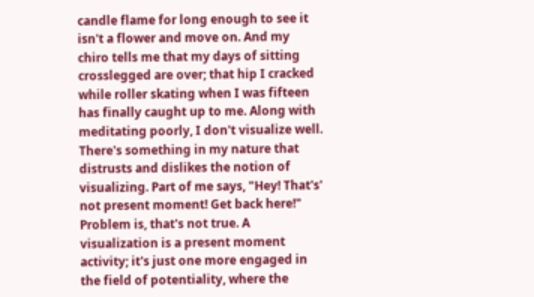candle flame for long enough to see it isn't a flower and move on. And my chiro tells me that my days of sitting crosslegged are over; that hip I cracked while roller skating when I was fifteen has finally caught up to me. Along with meditating poorly, I don't visualize well. There's something in my nature that distrusts and dislikes the notion of visualizing. Part of me says, "Hey! That's' not present moment! Get back here!" Problem is, that's not true. A visualization is a present moment activity; it's just one more engaged in the field of potentiality, where the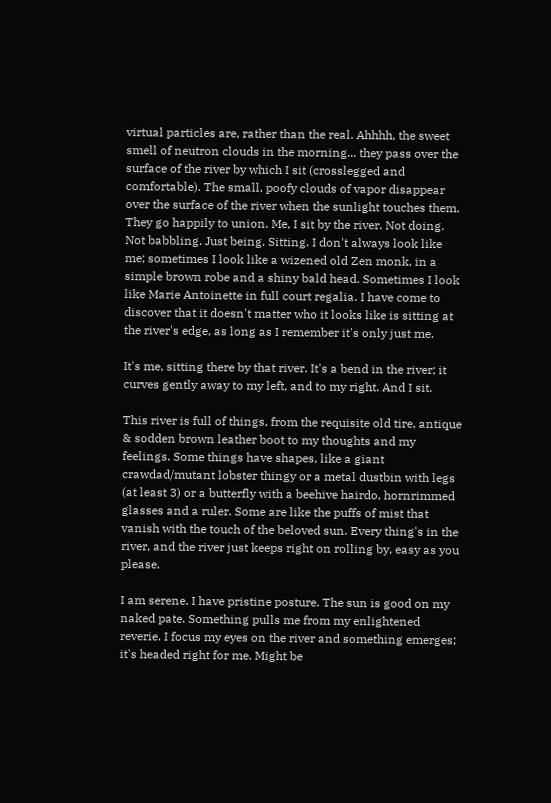virtual particles are, rather than the real. Ahhhh, the sweet smell of neutron clouds in the morning... they pass over the surface of the river by which I sit (crosslegged and comfortable). The small, poofy clouds of vapor disappear over the surface of the river when the sunlight touches them. They go happily to union. Me, I sit by the river. Not doing. Not babbling. Just being. Sitting. I don't always look like me; sometimes I look like a wizened old Zen monk, in a simple brown robe and a shiny bald head. Sometimes I look like Marie Antoinette in full court regalia. I have come to discover that it doesn't matter who it looks like is sitting at the river's edge, as long as I remember it's only just me.

It's me, sitting there by that river. It's a bend in the river; it curves gently away to my left, and to my right. And I sit.

This river is full of things, from the requisite old tire, antique & sodden brown leather boot to my thoughts and my feelings. Some things have shapes, like a giant crawdad/mutant lobster thingy or a metal dustbin with legs (at least 3) or a butterfly with a beehive hairdo, hornrimmed glasses and a ruler. Some are like the puffs of mist that vanish with the touch of the beloved sun. Every thing's in the river, and the river just keeps right on rolling by, easy as you please.

I am serene. I have pristine posture. The sun is good on my naked pate. Something pulls me from my enlightened reverie. I focus my eyes on the river and something emerges; it's headed right for me. Might be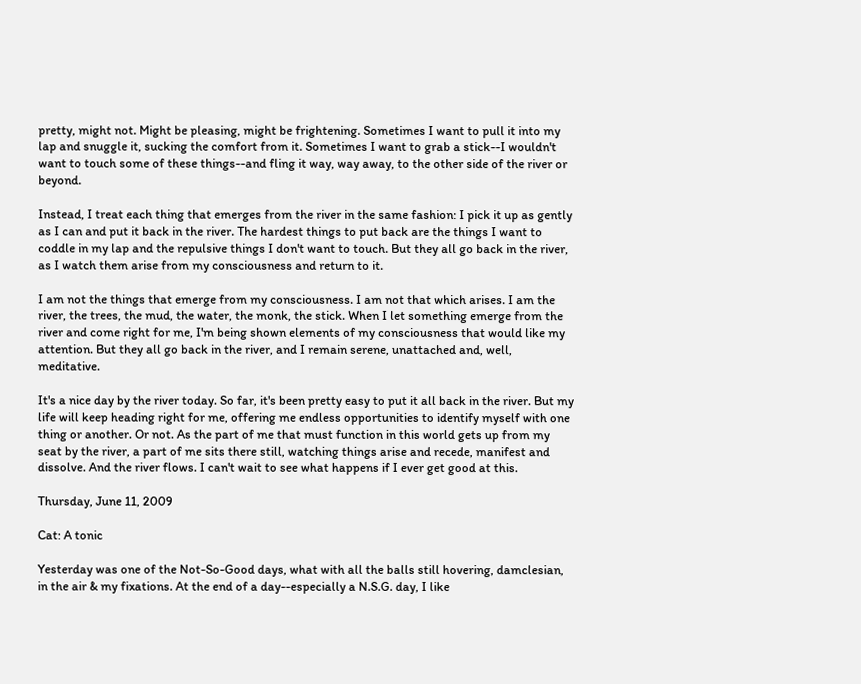pretty, might not. Might be pleasing, might be frightening. Sometimes I want to pull it into my lap and snuggle it, sucking the comfort from it. Sometimes I want to grab a stick--I wouldn't want to touch some of these things--and fling it way, way away, to the other side of the river or beyond.

Instead, I treat each thing that emerges from the river in the same fashion: I pick it up as gently as I can and put it back in the river. The hardest things to put back are the things I want to coddle in my lap and the repulsive things I don't want to touch. But they all go back in the river, as I watch them arise from my consciousness and return to it.

I am not the things that emerge from my consciousness. I am not that which arises. I am the river, the trees, the mud, the water, the monk, the stick. When I let something emerge from the river and come right for me, I'm being shown elements of my consciousness that would like my attention. But they all go back in the river, and I remain serene, unattached and, well, meditative.

It's a nice day by the river today. So far, it's been pretty easy to put it all back in the river. But my life will keep heading right for me, offering me endless opportunities to identify myself with one thing or another. Or not. As the part of me that must function in this world gets up from my seat by the river, a part of me sits there still, watching things arise and recede, manifest and dissolve. And the river flows. I can't wait to see what happens if I ever get good at this.

Thursday, June 11, 2009

Cat: A tonic

Yesterday was one of the Not-So-Good days, what with all the balls still hovering, damclesian, in the air & my fixations. At the end of a day--especially a N.S.G. day, I like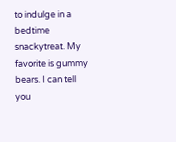to indulge in a bedtime snackytreat. My favorite is gummy bears. I can tell you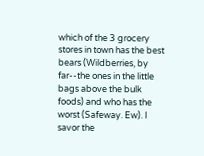which of the 3 grocery stores in town has the best bears (Wildberries, by far--the ones in the little bags above the bulk foods) and who has the worst (Safeway. Ew). I savor the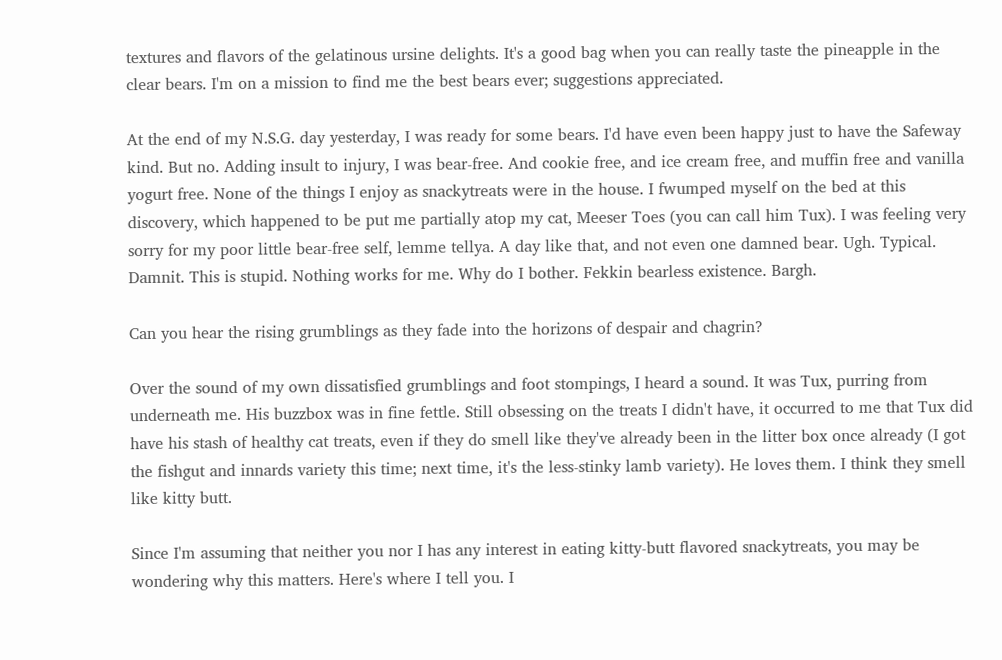textures and flavors of the gelatinous ursine delights. It's a good bag when you can really taste the pineapple in the clear bears. I'm on a mission to find me the best bears ever; suggestions appreciated.

At the end of my N.S.G. day yesterday, I was ready for some bears. I'd have even been happy just to have the Safeway kind. But no. Adding insult to injury, I was bear-free. And cookie free, and ice cream free, and muffin free and vanilla yogurt free. None of the things I enjoy as snackytreats were in the house. I fwumped myself on the bed at this discovery, which happened to be put me partially atop my cat, Meeser Toes (you can call him Tux). I was feeling very sorry for my poor little bear-free self, lemme tellya. A day like that, and not even one damned bear. Ugh. Typical. Damnit. This is stupid. Nothing works for me. Why do I bother. Fekkin bearless existence. Bargh.

Can you hear the rising grumblings as they fade into the horizons of despair and chagrin?

Over the sound of my own dissatisfied grumblings and foot stompings, I heard a sound. It was Tux, purring from underneath me. His buzzbox was in fine fettle. Still obsessing on the treats I didn't have, it occurred to me that Tux did have his stash of healthy cat treats, even if they do smell like they've already been in the litter box once already (I got the fishgut and innards variety this time; next time, it's the less-stinky lamb variety). He loves them. I think they smell like kitty butt.

Since I'm assuming that neither you nor I has any interest in eating kitty-butt flavored snackytreats, you may be wondering why this matters. Here's where I tell you. I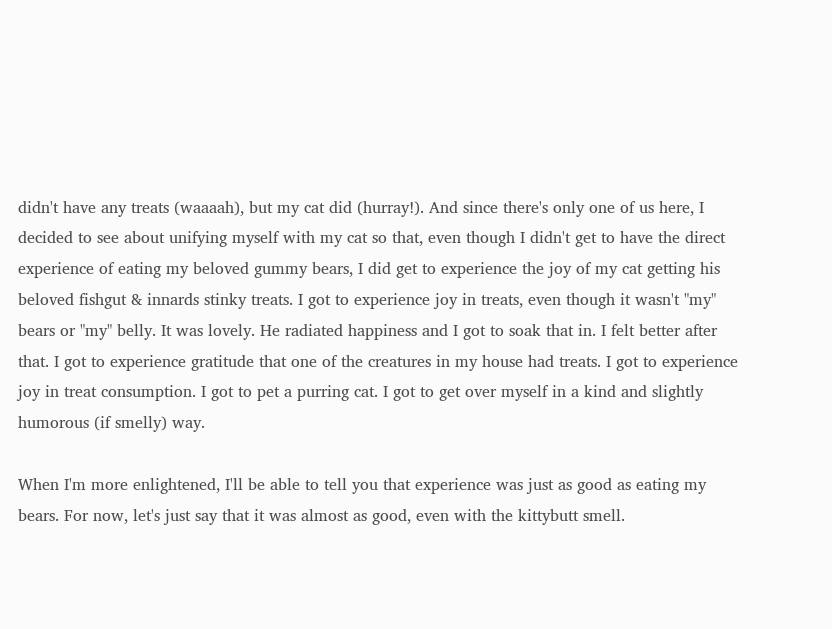didn't have any treats (waaaah), but my cat did (hurray!). And since there's only one of us here, I decided to see about unifying myself with my cat so that, even though I didn't get to have the direct experience of eating my beloved gummy bears, I did get to experience the joy of my cat getting his beloved fishgut & innards stinky treats. I got to experience joy in treats, even though it wasn't "my" bears or "my" belly. It was lovely. He radiated happiness and I got to soak that in. I felt better after that. I got to experience gratitude that one of the creatures in my house had treats. I got to experience joy in treat consumption. I got to pet a purring cat. I got to get over myself in a kind and slightly humorous (if smelly) way.

When I'm more enlightened, I'll be able to tell you that experience was just as good as eating my bears. For now, let's just say that it was almost as good, even with the kittybutt smell.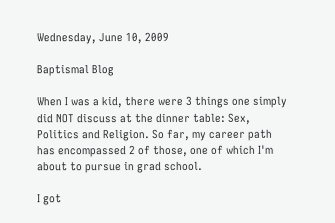Wednesday, June 10, 2009

Baptismal Blog

When I was a kid, there were 3 things one simply did NOT discuss at the dinner table: Sex, Politics and Religion. So far, my career path has encompassed 2 of those, one of which I'm about to pursue in grad school.

I got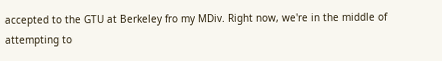accepted to the GTU at Berkeley fro my MDiv. Right now, we're in the middle of attempting to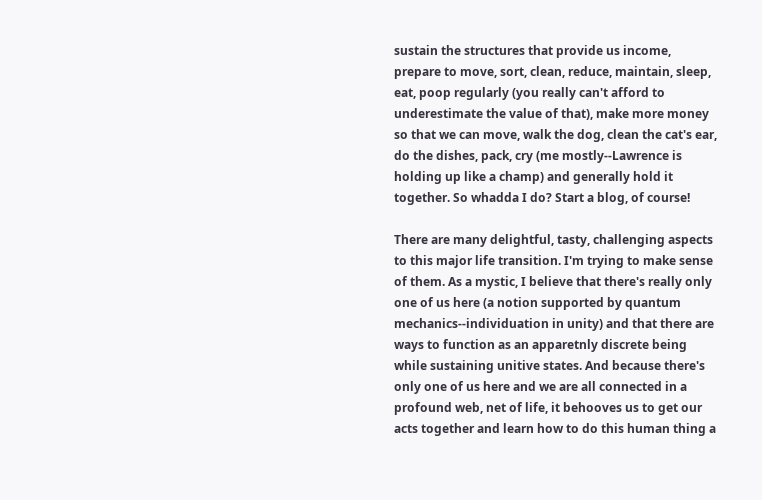sustain the structures that provide us income, prepare to move, sort, clean, reduce, maintain, sleep, eat, poop regularly (you really can't afford to underestimate the value of that), make more money so that we can move, walk the dog, clean the cat's ear, do the dishes, pack, cry (me mostly--Lawrence is holding up like a champ) and generally hold it together. So whadda I do? Start a blog, of course!

There are many delightful, tasty, challenging aspects to this major life transition. I'm trying to make sense of them. As a mystic, I believe that there's really only one of us here (a notion supported by quantum mechanics--individuation in unity) and that there are ways to function as an apparetnly discrete being while sustaining unitive states. And because there's only one of us here and we are all connected in a profound web, net of life, it behooves us to get our acts together and learn how to do this human thing a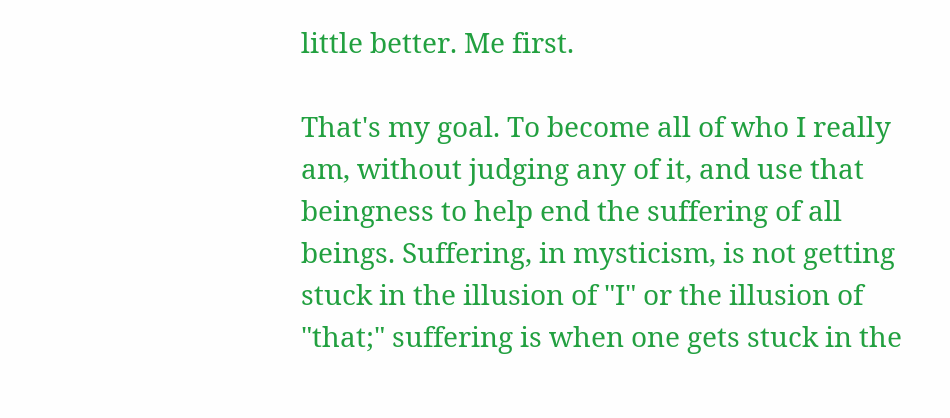little better. Me first.

That's my goal. To become all of who I really am, without judging any of it, and use that beingness to help end the suffering of all beings. Suffering, in mysticism, is not getting stuck in the illusion of "I" or the illusion of "that;" suffering is when one gets stuck in the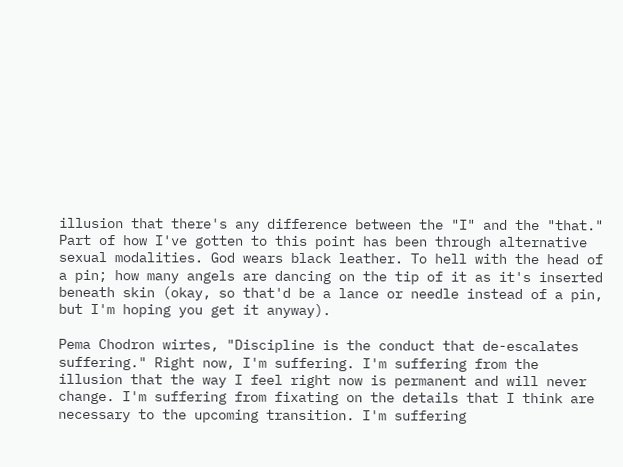illusion that there's any difference between the "I" and the "that." Part of how I've gotten to this point has been through alternative sexual modalities. God wears black leather. To hell with the head of a pin; how many angels are dancing on the tip of it as it's inserted beneath skin (okay, so that'd be a lance or needle instead of a pin, but I'm hoping you get it anyway).

Pema Chodron wirtes, "Discipline is the conduct that de-escalates suffering." Right now, I'm suffering. I'm suffering from the illusion that the way I feel right now is permanent and will never change. I'm suffering from fixating on the details that I think are necessary to the upcoming transition. I'm suffering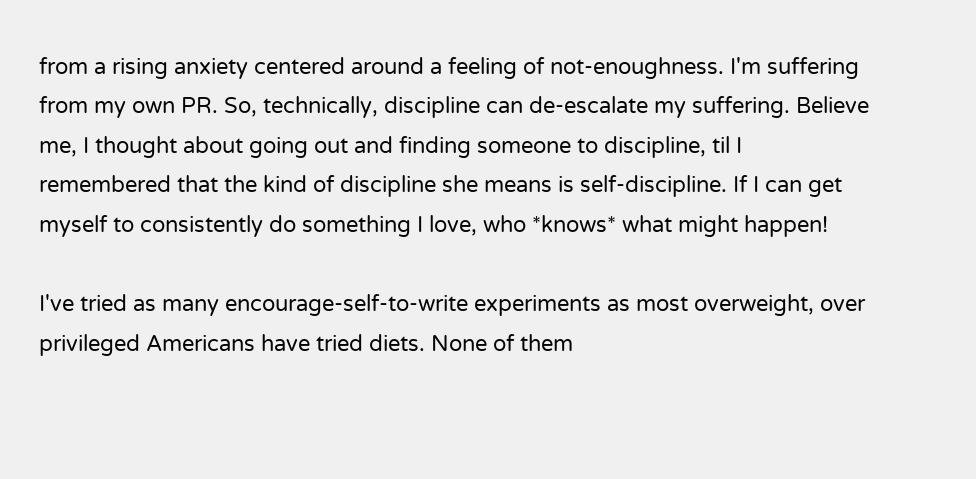from a rising anxiety centered around a feeling of not-enoughness. I'm suffering from my own PR. So, technically, discipline can de-escalate my suffering. Believe me, I thought about going out and finding someone to discipline, til I remembered that the kind of discipline she means is self-discipline. If I can get myself to consistently do something I love, who *knows* what might happen!

I've tried as many encourage-self-to-write experiments as most overweight, over privileged Americans have tried diets. None of them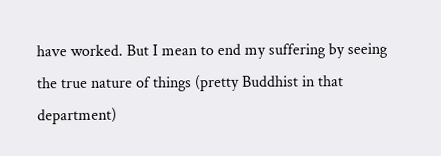have worked. But I mean to end my suffering by seeing the true nature of things (pretty Buddhist in that department)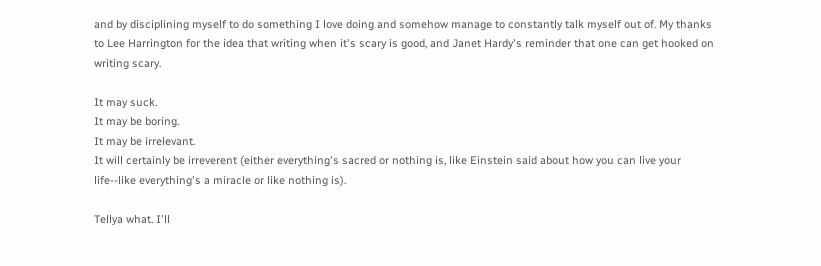and by disciplining myself to do something I love doing and somehow manage to constantly talk myself out of. My thanks to Lee Harrington for the idea that writing when it's scary is good, and Janet Hardy's reminder that one can get hooked on writing scary.

It may suck.
It may be boring.
It may be irrelevant.
It will certainly be irreverent (either everything's sacred or nothing is, like Einstein said about how you can live your life--like everything's a miracle or like nothing is).

Tellya what. I'll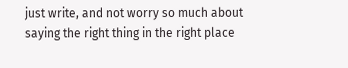just write, and not worry so much about saying the right thing in the right place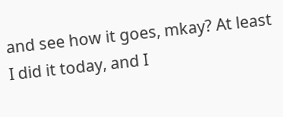and see how it goes, mkay? At least I did it today, and I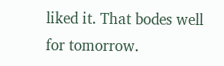liked it. That bodes well for tomorrow.